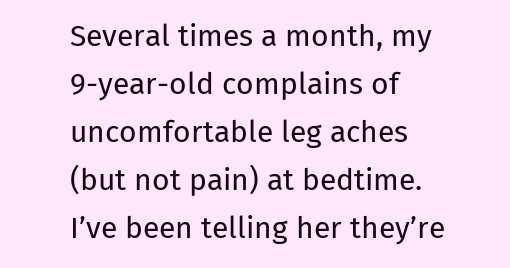Several times a month, my 9-year-old complains of uncomfortable leg aches (but not pain) at bedtime. I’ve been telling her they’re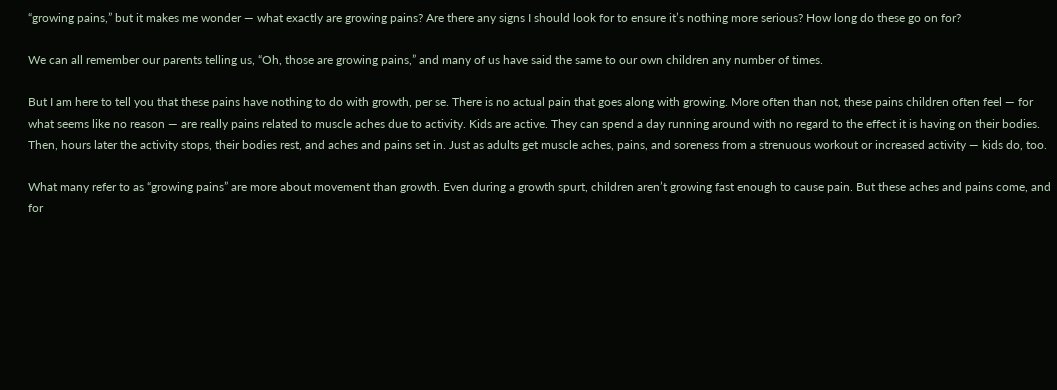“growing pains,” but it makes me wonder — what exactly are growing pains? Are there any signs I should look for to ensure it’s nothing more serious? How long do these go on for?

We can all remember our parents telling us, “Oh, those are growing pains,” and many of us have said the same to our own children any number of times.

But I am here to tell you that these pains have nothing to do with growth, per se. There is no actual pain that goes along with growing. More often than not, these pains children often feel — for what seems like no reason — are really pains related to muscle aches due to activity. Kids are active. They can spend a day running around with no regard to the effect it is having on their bodies. Then, hours later the activity stops, their bodies rest, and aches and pains set in. Just as adults get muscle aches, pains, and soreness from a strenuous workout or increased activity — kids do, too.

What many refer to as “growing pains” are more about movement than growth. Even during a growth spurt, children aren’t growing fast enough to cause pain. But these aches and pains come, and for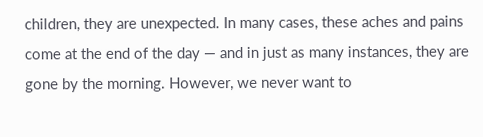children, they are unexpected. In many cases, these aches and pains come at the end of the day — and in just as many instances, they are gone by the morning. However, we never want to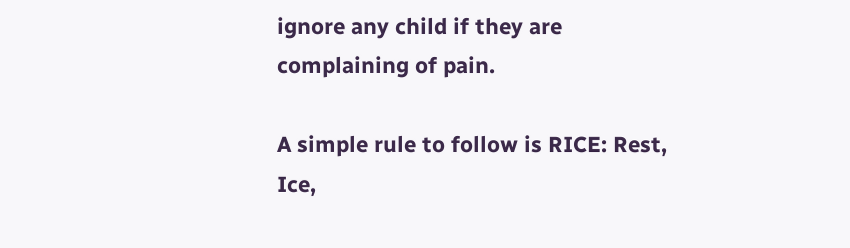ignore any child if they are complaining of pain.

A simple rule to follow is RICE: Rest, Ice,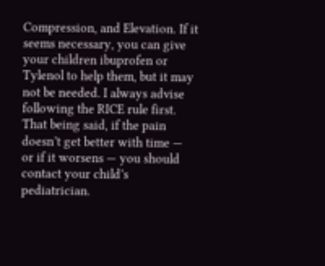Compression, and Elevation. If it seems necessary, you can give your children ibuprofen or Tylenol to help them, but it may not be needed. I always advise following the RICE rule first. That being said, if the pain doesn’t get better with time — or if it worsens — you should contact your child’s pediatrician.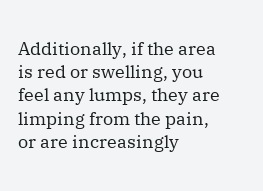Additionally, if the area is red or swelling, you feel any lumps, they are limping from the pain, or are increasingly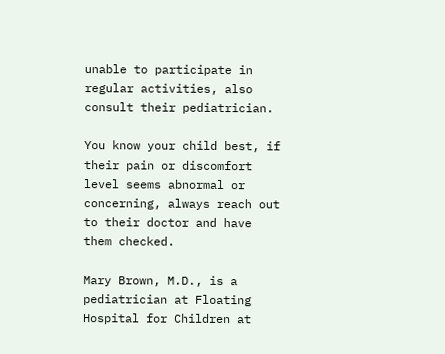unable to participate in regular activities, also consult their pediatrician.

You know your child best, if their pain or discomfort level seems abnormal or concerning, always reach out to their doctor and have them checked.

Mary Brown, M.D., is a pediatrician at Floating Hospital for Children at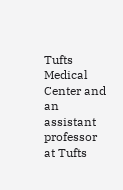Tufts Medical Center and an assistant professor at Tufts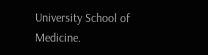University School of Medicine.